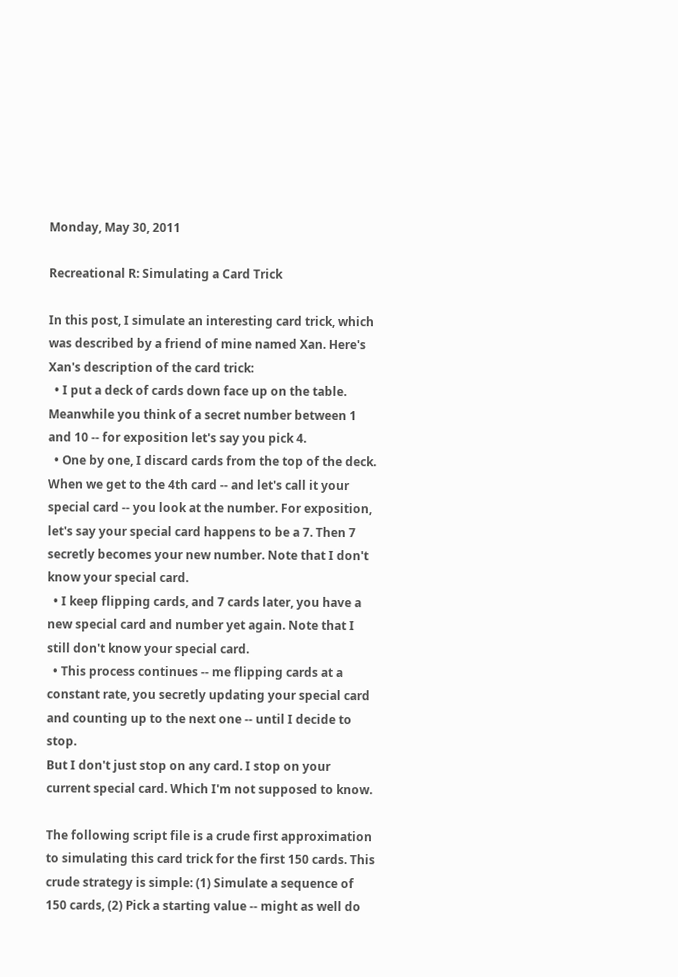Monday, May 30, 2011

Recreational R: Simulating a Card Trick

In this post, I simulate an interesting card trick, which was described by a friend of mine named Xan. Here's Xan's description of the card trick:
  • I put a deck of cards down face up on the table. Meanwhile you think of a secret number between 1 and 10 -- for exposition let's say you pick 4.
  • One by one, I discard cards from the top of the deck. When we get to the 4th card -- and let's call it your special card -- you look at the number. For exposition, let's say your special card happens to be a 7. Then 7 secretly becomes your new number. Note that I don't know your special card.
  • I keep flipping cards, and 7 cards later, you have a new special card and number yet again. Note that I still don't know your special card.
  • This process continues -- me flipping cards at a constant rate, you secretly updating your special card and counting up to the next one -- until I decide to stop.
But I don't just stop on any card. I stop on your current special card. Which I'm not supposed to know.

The following script file is a crude first approximation to simulating this card trick for the first 150 cards. This crude strategy is simple: (1) Simulate a sequence of 150 cards, (2) Pick a starting value -- might as well do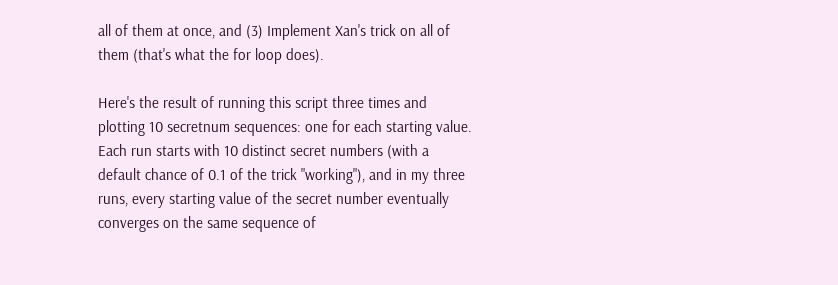all of them at once, and (3) Implement Xan's trick on all of them (that's what the for loop does).

Here's the result of running this script three times and plotting 10 secretnum sequences: one for each starting value. Each run starts with 10 distinct secret numbers (with a default chance of 0.1 of the trick "working"), and in my three runs, every starting value of the secret number eventually converges on the same sequence of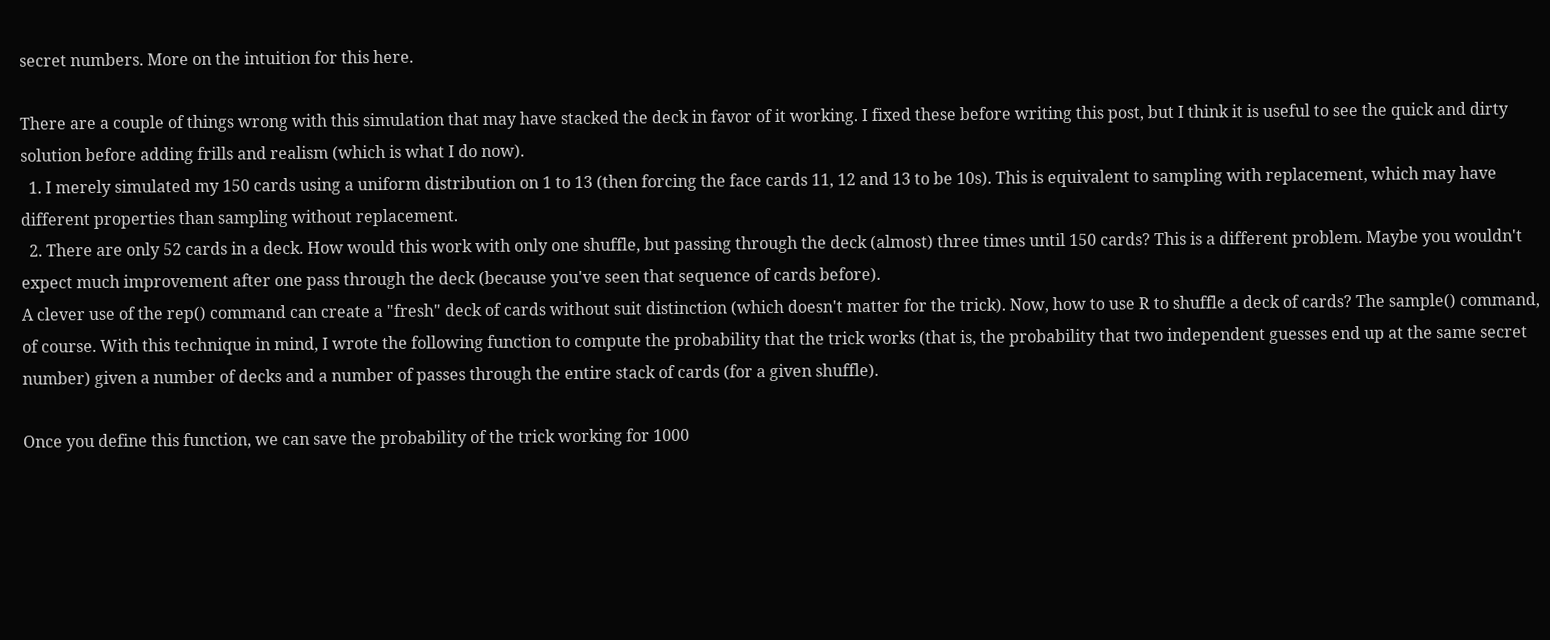secret numbers. More on the intuition for this here.

There are a couple of things wrong with this simulation that may have stacked the deck in favor of it working. I fixed these before writing this post, but I think it is useful to see the quick and dirty solution before adding frills and realism (which is what I do now).
  1. I merely simulated my 150 cards using a uniform distribution on 1 to 13 (then forcing the face cards 11, 12 and 13 to be 10s). This is equivalent to sampling with replacement, which may have different properties than sampling without replacement.
  2. There are only 52 cards in a deck. How would this work with only one shuffle, but passing through the deck (almost) three times until 150 cards? This is a different problem. Maybe you wouldn't expect much improvement after one pass through the deck (because you've seen that sequence of cards before).
A clever use of the rep() command can create a "fresh" deck of cards without suit distinction (which doesn't matter for the trick). Now, how to use R to shuffle a deck of cards? The sample() command, of course. With this technique in mind, I wrote the following function to compute the probability that the trick works (that is, the probability that two independent guesses end up at the same secret number) given a number of decks and a number of passes through the entire stack of cards (for a given shuffle).

Once you define this function, we can save the probability of the trick working for 1000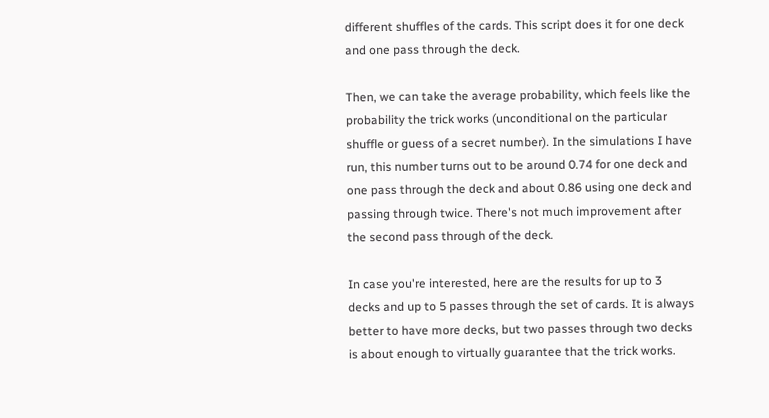different shuffles of the cards. This script does it for one deck and one pass through the deck.

Then, we can take the average probability, which feels like the probability the trick works (unconditional on the particular shuffle or guess of a secret number). In the simulations I have run, this number turns out to be around 0.74 for one deck and one pass through the deck and about 0.86 using one deck and passing through twice. There's not much improvement after the second pass through of the deck.

In case you're interested, here are the results for up to 3 decks and up to 5 passes through the set of cards. It is always better to have more decks, but two passes through two decks is about enough to virtually guarantee that the trick works.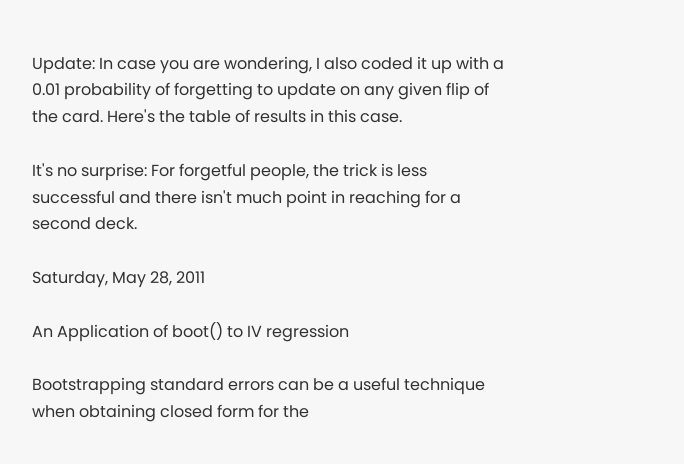Update: In case you are wondering, I also coded it up with a 0.01 probability of forgetting to update on any given flip of the card. Here's the table of results in this case.

It's no surprise: For forgetful people, the trick is less successful and there isn't much point in reaching for a second deck.

Saturday, May 28, 2011

An Application of boot() to IV regression

Bootstrapping standard errors can be a useful technique when obtaining closed form for the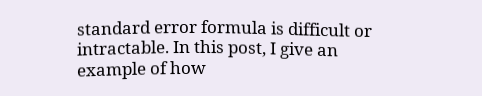standard error formula is difficult or intractable. In this post, I give an example of how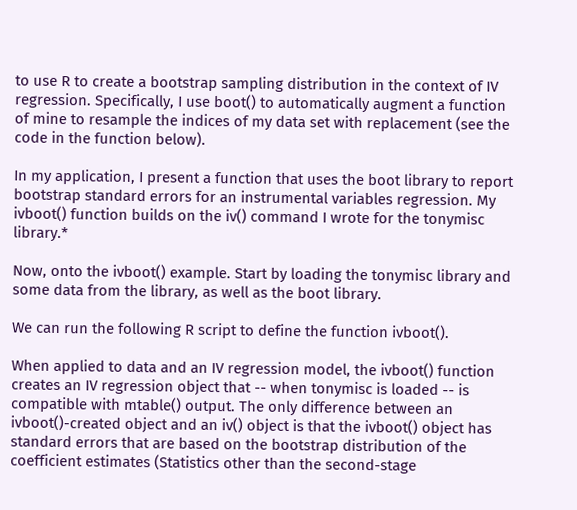to use R to create a bootstrap sampling distribution in the context of IV regression. Specifically, I use boot() to automatically augment a function of mine to resample the indices of my data set with replacement (see the code in the function below).

In my application, I present a function that uses the boot library to report bootstrap standard errors for an instrumental variables regression. My ivboot() function builds on the iv() command I wrote for the tonymisc library.*

Now, onto the ivboot() example. Start by loading the tonymisc library and some data from the library, as well as the boot library.

We can run the following R script to define the function ivboot().

When applied to data and an IV regression model, the ivboot() function creates an IV regression object that -- when tonymisc is loaded -- is compatible with mtable() output. The only difference between an ivboot()-created object and an iv() object is that the ivboot() object has standard errors that are based on the bootstrap distribution of the coefficient estimates (Statistics other than the second-stage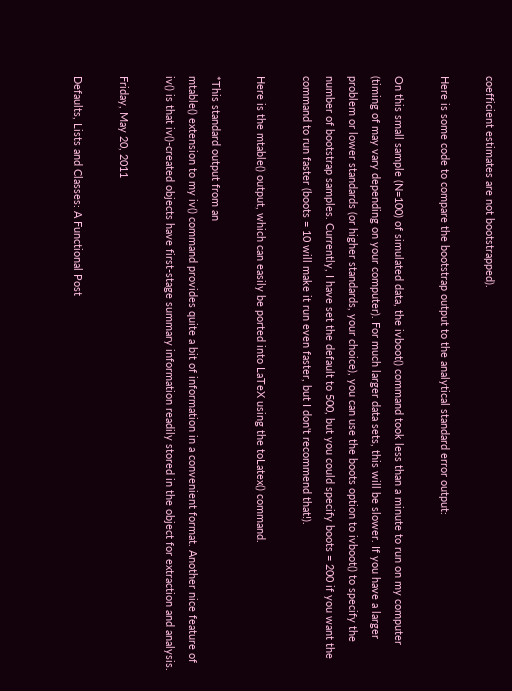coefficient estimates are not bootstrapped).

Here is some code to compare the bootstrap output to the analytical standard error output:

On this small sample (N=100) of simulated data, the ivboot() command took less than a minute to run on my computer (timing of may vary depending on your computer). For much larger data sets, this will be slower. If you have a larger problem or lower standards (or higher standards, your choice), you can use the boots option to ivboot() to specify the number of bootstrap samples. Currently, I have set the default to 500, but you could specify boots = 200 if you want the command to run faster (boots = 10 will make it run even faster, but I don't recommend that!).

Here is the mtable() output, which can easily be ported into LaTeX using the toLatex() command.

*This standard output from an
mtable() extension to my iv() command provides quite a bit of information in a convenient format. Another nice feature of iv() is that iv()-created objects have first-stage summary information readily stored in the object for extraction and analysis.

Friday, May 20, 2011

Defaults, Lists and Classes: A Functional Post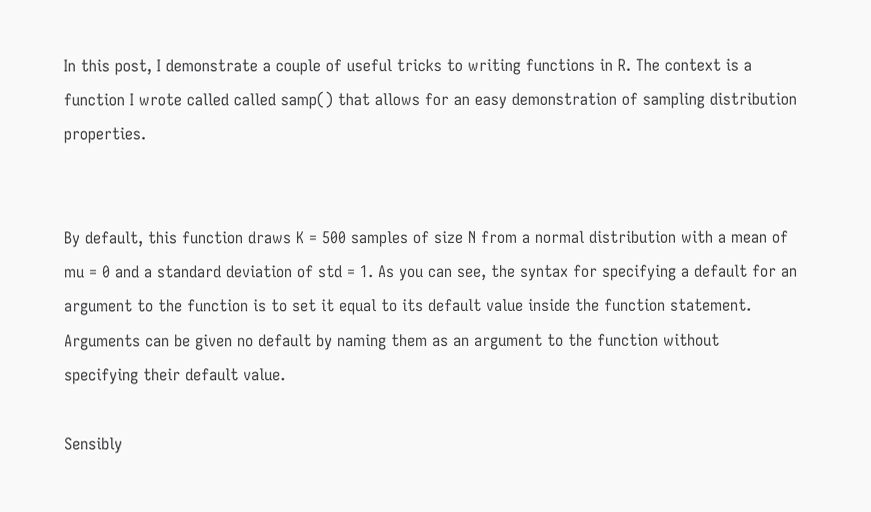In this post, I demonstrate a couple of useful tricks to writing functions in R. The context is a function I wrote called called samp() that allows for an easy demonstration of sampling distribution properties.


By default, this function draws K = 500 samples of size N from a normal distribution with a mean of mu = 0 and a standard deviation of std = 1. As you can see, the syntax for specifying a default for an argument to the function is to set it equal to its default value inside the function statement. Arguments can be given no default by naming them as an argument to the function without specifying their default value.

Sensibly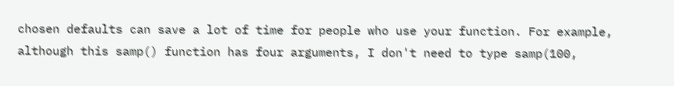chosen defaults can save a lot of time for people who use your function. For example, although this samp() function has four arguments, I don't need to type samp(100,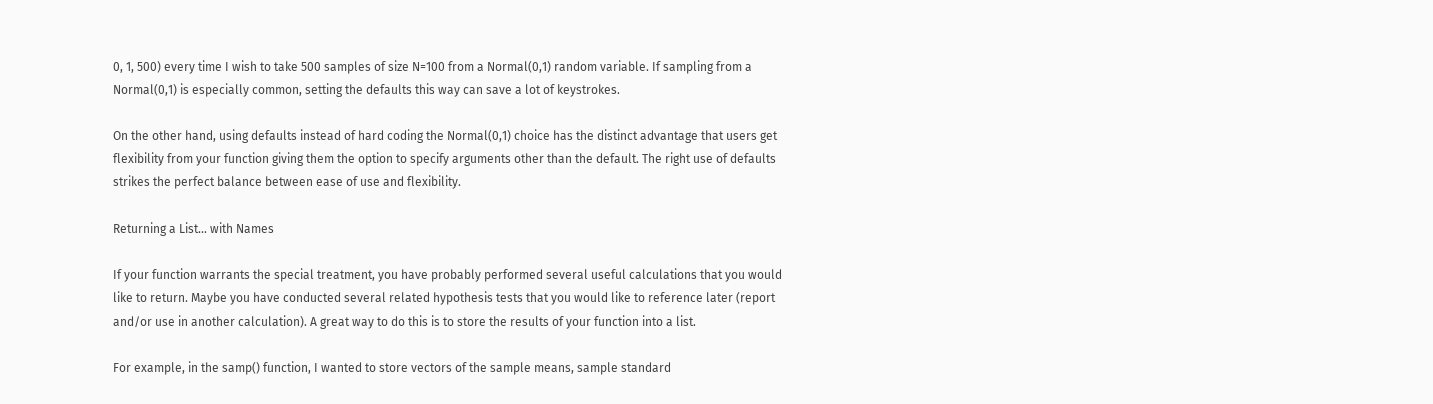0, 1, 500) every time I wish to take 500 samples of size N=100 from a Normal(0,1) random variable. If sampling from a Normal(0,1) is especially common, setting the defaults this way can save a lot of keystrokes.

On the other hand, using defaults instead of hard coding the Normal(0,1) choice has the distinct advantage that users get flexibility from your function giving them the option to specify arguments other than the default. The right use of defaults strikes the perfect balance between ease of use and flexibility.

Returning a List... with Names

If your function warrants the special treatment, you have probably performed several useful calculations that you would like to return. Maybe you have conducted several related hypothesis tests that you would like to reference later (report and/or use in another calculation). A great way to do this is to store the results of your function into a list.

For example, in the samp() function, I wanted to store vectors of the sample means, sample standard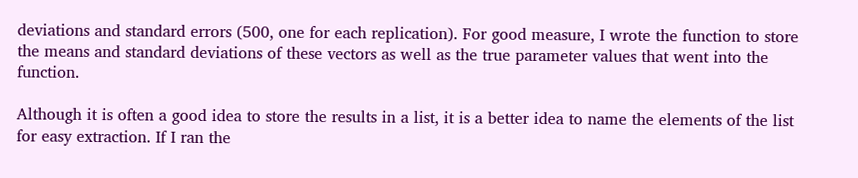deviations and standard errors (500, one for each replication). For good measure, I wrote the function to store the means and standard deviations of these vectors as well as the true parameter values that went into the function.

Although it is often a good idea to store the results in a list, it is a better idea to name the elements of the list for easy extraction. If I ran the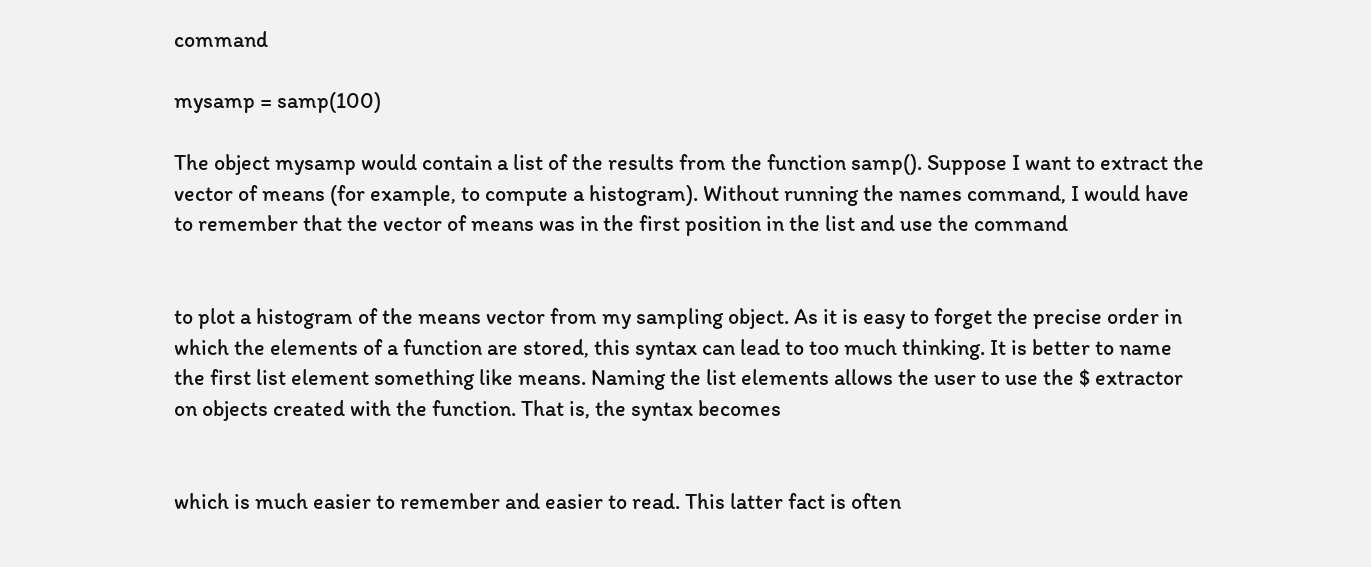command

mysamp = samp(100)

The object mysamp would contain a list of the results from the function samp(). Suppose I want to extract the vector of means (for example, to compute a histogram). Without running the names command, I would have to remember that the vector of means was in the first position in the list and use the command


to plot a histogram of the means vector from my sampling object. As it is easy to forget the precise order in which the elements of a function are stored, this syntax can lead to too much thinking. It is better to name the first list element something like means. Naming the list elements allows the user to use the $ extractor on objects created with the function. That is, the syntax becomes


which is much easier to remember and easier to read. This latter fact is often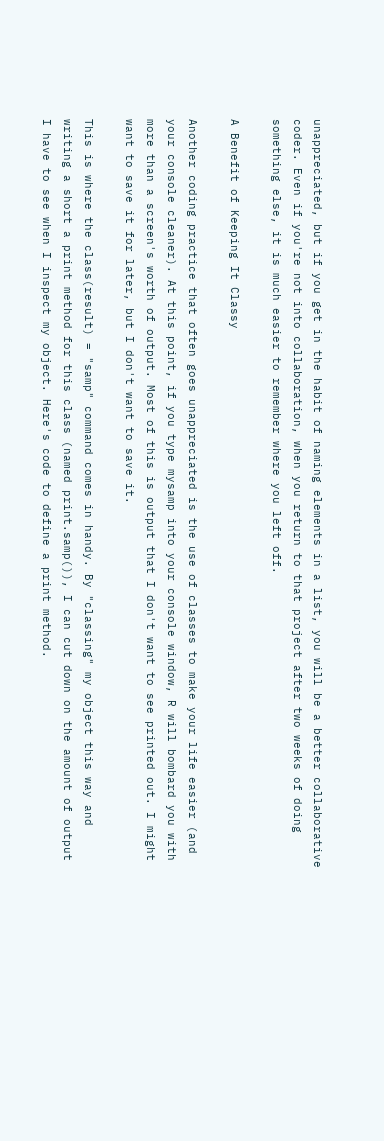unappreciated, but if you get in the habit of naming elements in a list, you will be a better collaborative coder. Even if you're not into collaboration, when you return to that project after two weeks of doing something else, it is much easier to remember where you left off.

A Benefit of Keeping It Classy

Another coding practice that often goes unappreciated is the use of classes to make your life easier (and your console cleaner). At this point, if you type mysamp into your console window, R will bombard you with more than a screen's worth of output. Most of this is output that I don't want to see printed out. I might want to save it for later, but I don't want to save it.

This is where the class(result) = "samp" command comes in handy. By "classing" my object this way and writing a short a print method for this class (named print.samp()), I can cut down on the amount of output I have to see when I inspect my object. Here's code to define a print method.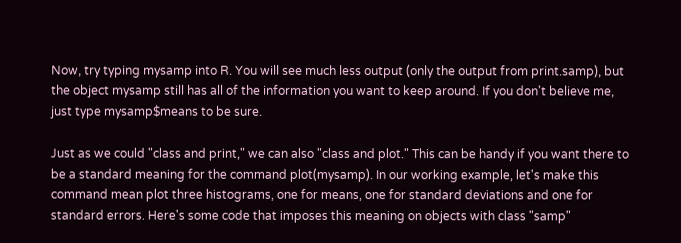Now, try typing mysamp into R. You will see much less output (only the output from print.samp), but the object mysamp still has all of the information you want to keep around. If you don't believe me, just type mysamp$means to be sure.

Just as we could "class and print," we can also "class and plot." This can be handy if you want there to be a standard meaning for the command plot(mysamp). In our working example, let's make this command mean plot three histograms, one for means, one for standard deviations and one for standard errors. Here's some code that imposes this meaning on objects with class "samp"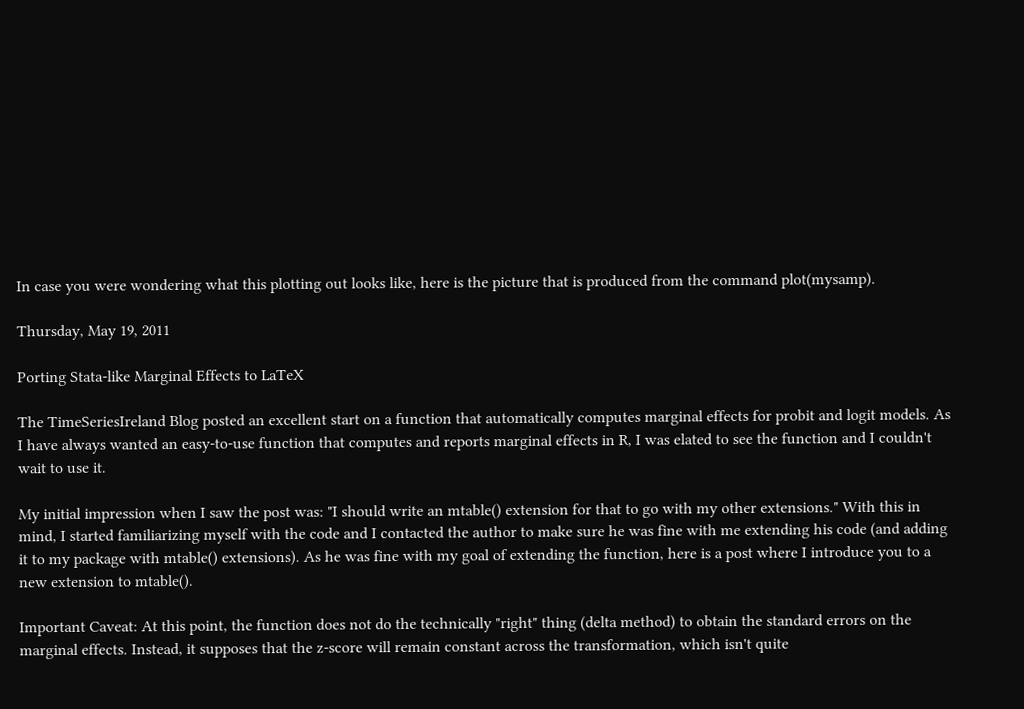In case you were wondering what this plotting out looks like, here is the picture that is produced from the command plot(mysamp).

Thursday, May 19, 2011

Porting Stata-like Marginal Effects to LaTeX

The TimeSeriesIreland Blog posted an excellent start on a function that automatically computes marginal effects for probit and logit models. As I have always wanted an easy-to-use function that computes and reports marginal effects in R, I was elated to see the function and I couldn't wait to use it.

My initial impression when I saw the post was: "I should write an mtable() extension for that to go with my other extensions." With this in mind, I started familiarizing myself with the code and I contacted the author to make sure he was fine with me extending his code (and adding it to my package with mtable() extensions). As he was fine with my goal of extending the function, here is a post where I introduce you to a new extension to mtable().

Important Caveat: At this point, the function does not do the technically "right" thing (delta method) to obtain the standard errors on the marginal effects. Instead, it supposes that the z-score will remain constant across the transformation, which isn't quite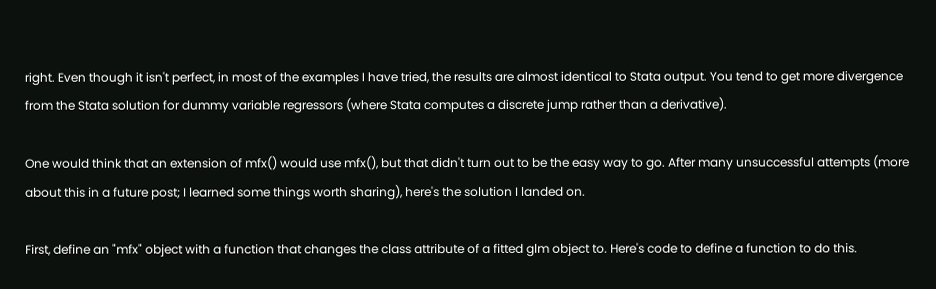right. Even though it isn't perfect, in most of the examples I have tried, the results are almost identical to Stata output. You tend to get more divergence from the Stata solution for dummy variable regressors (where Stata computes a discrete jump rather than a derivative).

One would think that an extension of mfx() would use mfx(), but that didn't turn out to be the easy way to go. After many unsuccessful attempts (more about this in a future post; I learned some things worth sharing), here's the solution I landed on.

First, define an "mfx" object with a function that changes the class attribute of a fitted glm object to. Here's code to define a function to do this.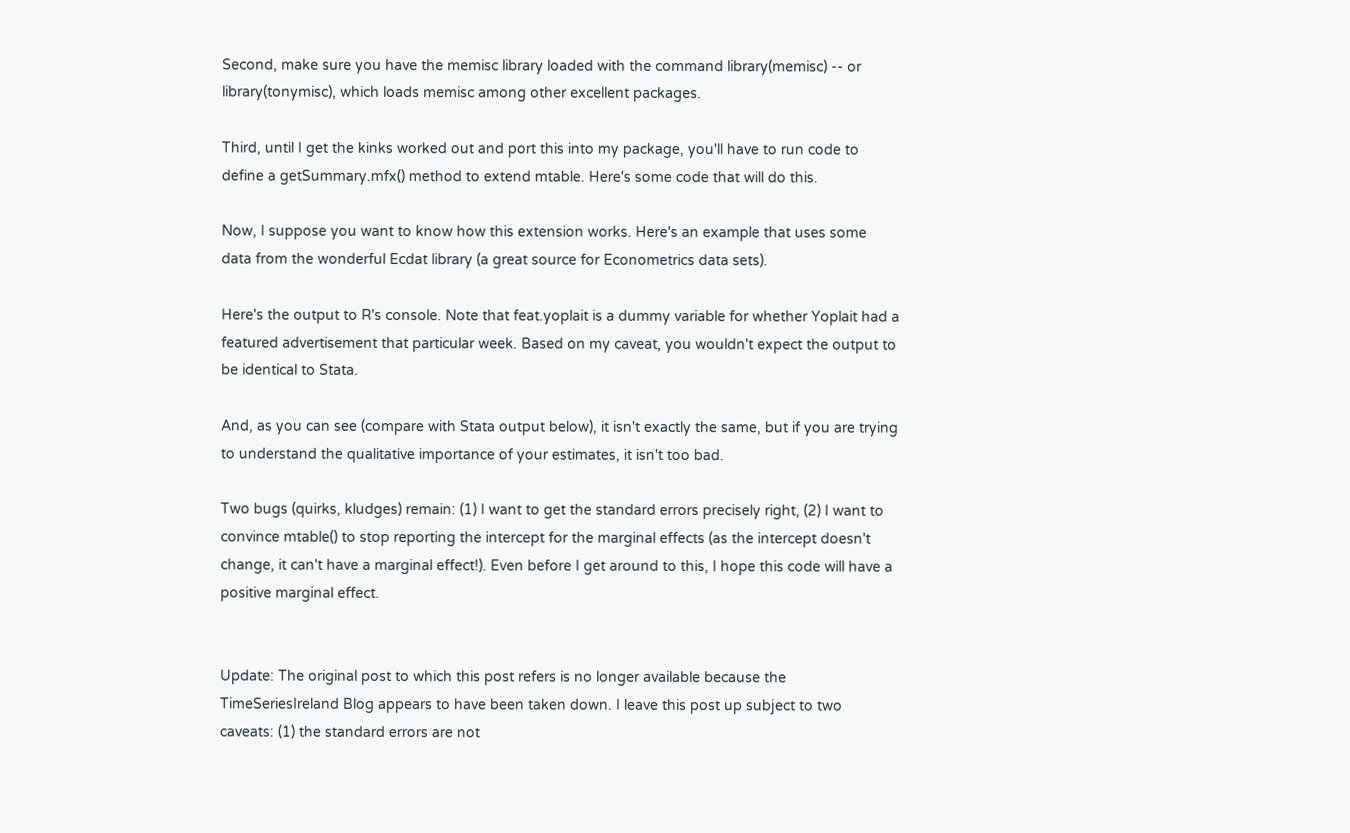Second, make sure you have the memisc library loaded with the command library(memisc) -- or library(tonymisc), which loads memisc among other excellent packages.

Third, until I get the kinks worked out and port this into my package, you'll have to run code to define a getSummary.mfx() method to extend mtable. Here's some code that will do this.

Now, I suppose you want to know how this extension works. Here's an example that uses some data from the wonderful Ecdat library (a great source for Econometrics data sets).

Here's the output to R's console. Note that feat.yoplait is a dummy variable for whether Yoplait had a featured advertisement that particular week. Based on my caveat, you wouldn't expect the output to be identical to Stata.

And, as you can see (compare with Stata output below), it isn't exactly the same, but if you are trying to understand the qualitative importance of your estimates, it isn't too bad.

Two bugs (quirks, kludges) remain: (1) I want to get the standard errors precisely right, (2) I want to convince mtable() to stop reporting the intercept for the marginal effects (as the intercept doesn't change, it can't have a marginal effect!). Even before I get around to this, I hope this code will have a positive marginal effect.


Update: The original post to which this post refers is no longer available because the TimeSeriesIreland Blog appears to have been taken down. I leave this post up subject to two caveats: (1) the standard errors are not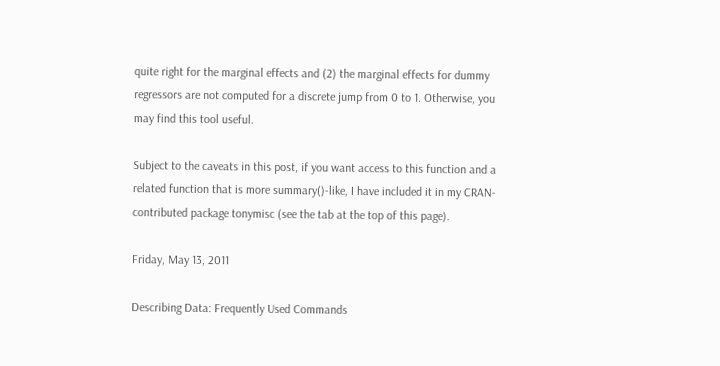quite right for the marginal effects and (2) the marginal effects for dummy regressors are not computed for a discrete jump from 0 to 1. Otherwise, you may find this tool useful.

Subject to the caveats in this post, if you want access to this function and a related function that is more summary()-like, I have included it in my CRAN-contributed package tonymisc (see the tab at the top of this page).

Friday, May 13, 2011

Describing Data: Frequently Used Commands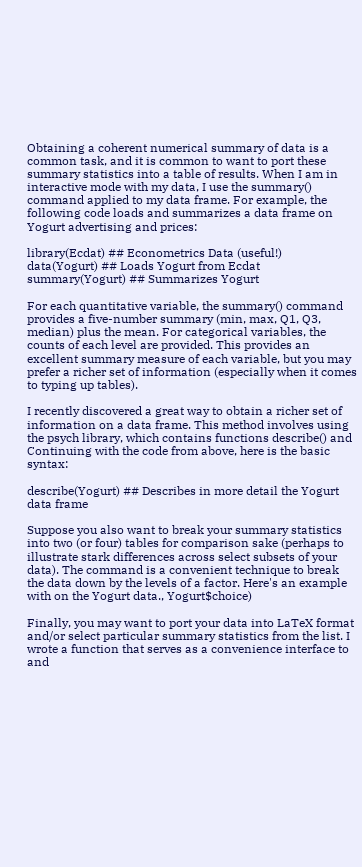Obtaining a coherent numerical summary of data is a common task, and it is common to want to port these summary statistics into a table of results. When I am in interactive mode with my data, I use the summary() command applied to my data frame. For example, the following code loads and summarizes a data frame on Yogurt advertising and prices:

library(Ecdat) ## Econometrics Data (useful!)
data(Yogurt) ## Loads Yogurt from Ecdat
summary(Yogurt) ## Summarizes Yogurt

For each quantitative variable, the summary() command provides a five-number summary (min, max, Q1, Q3, median) plus the mean. For categorical variables, the counts of each level are provided. This provides an excellent summary measure of each variable, but you may prefer a richer set of information (especially when it comes to typing up tables).

I recently discovered a great way to obtain a richer set of information on a data frame. This method involves using the psych library, which contains functions describe() and Continuing with the code from above, here is the basic syntax:

describe(Yogurt) ## Describes in more detail the Yogurt data frame

Suppose you also want to break your summary statistics into two (or four) tables for comparison sake (perhaps to illustrate stark differences across select subsets of your data). The command is a convenient technique to break the data down by the levels of a factor. Here's an example with on the Yogurt data., Yogurt$choice)

Finally, you may want to port your data into LaTeX format and/or select particular summary statistics from the list. I wrote a function that serves as a convenience interface to and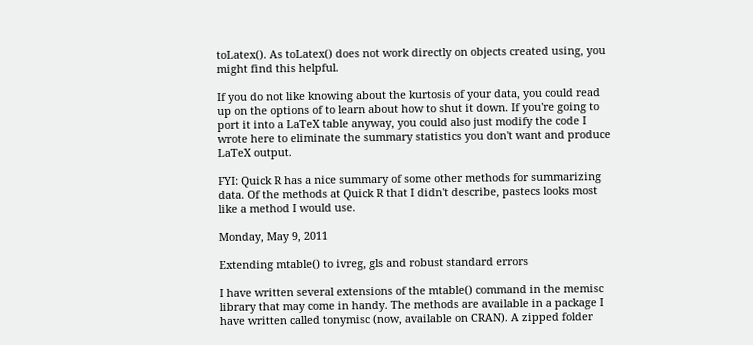toLatex(). As toLatex() does not work directly on objects created using, you might find this helpful.

If you do not like knowing about the kurtosis of your data, you could read up on the options of to learn about how to shut it down. If you're going to port it into a LaTeX table anyway, you could also just modify the code I wrote here to eliminate the summary statistics you don't want and produce LaTeX output.

FYI: Quick R has a nice summary of some other methods for summarizing data. Of the methods at Quick R that I didn't describe, pastecs looks most like a method I would use.

Monday, May 9, 2011

Extending mtable() to ivreg, gls and robust standard errors

I have written several extensions of the mtable() command in the memisc library that may come in handy. The methods are available in a package I have written called tonymisc (now, available on CRAN). A zipped folder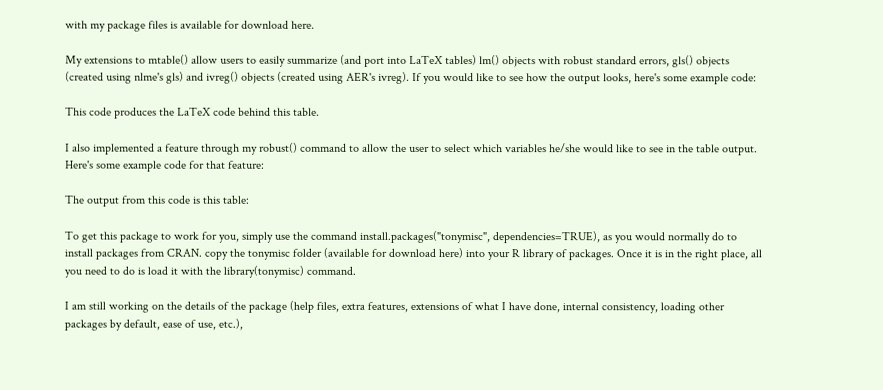with my package files is available for download here.

My extensions to mtable() allow users to easily summarize (and port into LaTeX tables) lm() objects with robust standard errors, gls() objects (created using nlme's gls) and ivreg() objects (created using AER's ivreg). If you would like to see how the output looks, here's some example code:

This code produces the LaTeX code behind this table.

I also implemented a feature through my robust() command to allow the user to select which variables he/she would like to see in the table output. Here's some example code for that feature:

The output from this code is this table:

To get this package to work for you, simply use the command install.packages("tonymisc", dependencies=TRUE), as you would normally do to install packages from CRAN. copy the tonymisc folder (available for download here) into your R library of packages. Once it is in the right place, all you need to do is load it with the library(tonymisc) command.

I am still working on the details of the package (help files, extra features, extensions of what I have done, internal consistency, loading other packages by default, ease of use, etc.),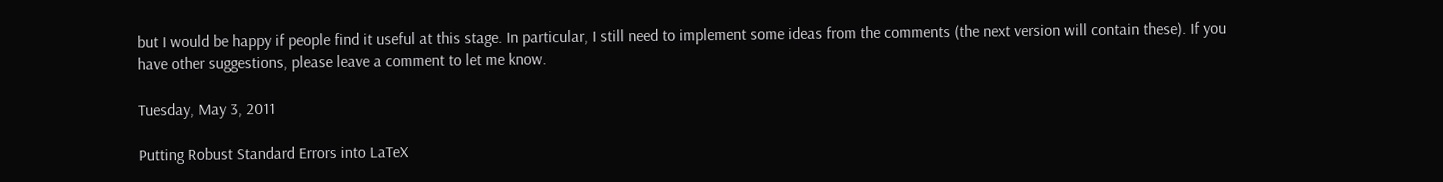but I would be happy if people find it useful at this stage. In particular, I still need to implement some ideas from the comments (the next version will contain these). If you have other suggestions, please leave a comment to let me know.

Tuesday, May 3, 2011

Putting Robust Standard Errors into LaTeX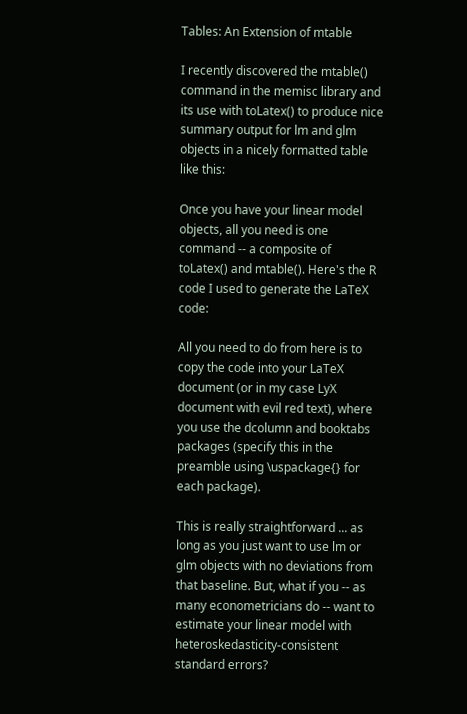Tables: An Extension of mtable

I recently discovered the mtable() command in the memisc library and its use with toLatex() to produce nice summary output for lm and glm objects in a nicely formatted table like this:

Once you have your linear model objects, all you need is one command -- a composite of toLatex() and mtable(). Here's the R code I used to generate the LaTeX code:

All you need to do from here is to copy the code into your LaTeX document (or in my case LyX document with evil red text), where you use the dcolumn and booktabs packages (specify this in the preamble using \uspackage{} for each package).

This is really straightforward ... as long as you just want to use lm or glm objects with no deviations from that baseline. But, what if you -- as many econometricians do -- want to estimate your linear model with heteroskedasticity-consistent standard errors?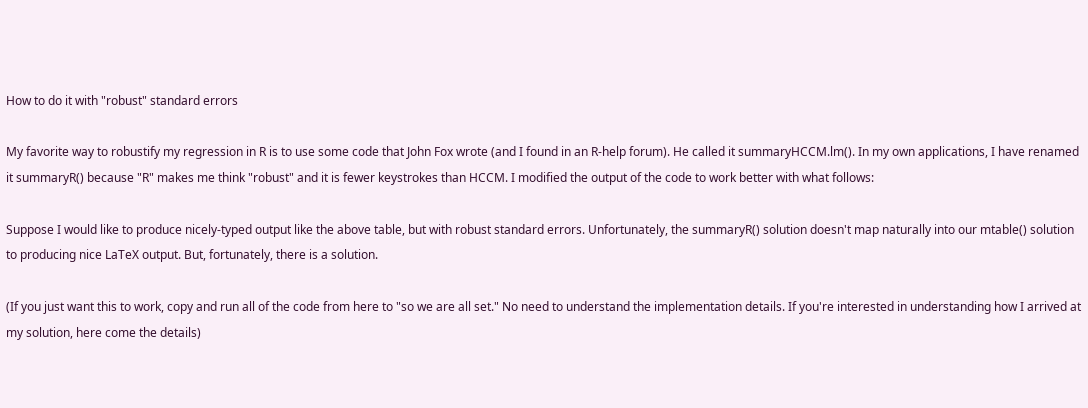How to do it with "robust" standard errors

My favorite way to robustify my regression in R is to use some code that John Fox wrote (and I found in an R-help forum). He called it summaryHCCM.lm(). In my own applications, I have renamed it summaryR() because "R" makes me think "robust" and it is fewer keystrokes than HCCM. I modified the output of the code to work better with what follows:

Suppose I would like to produce nicely-typed output like the above table, but with robust standard errors. Unfortunately, the summaryR() solution doesn't map naturally into our mtable() solution to producing nice LaTeX output. But, fortunately, there is a solution.

(If you just want this to work, copy and run all of the code from here to "so we are all set." No need to understand the implementation details. If you're interested in understanding how I arrived at my solution, here come the details)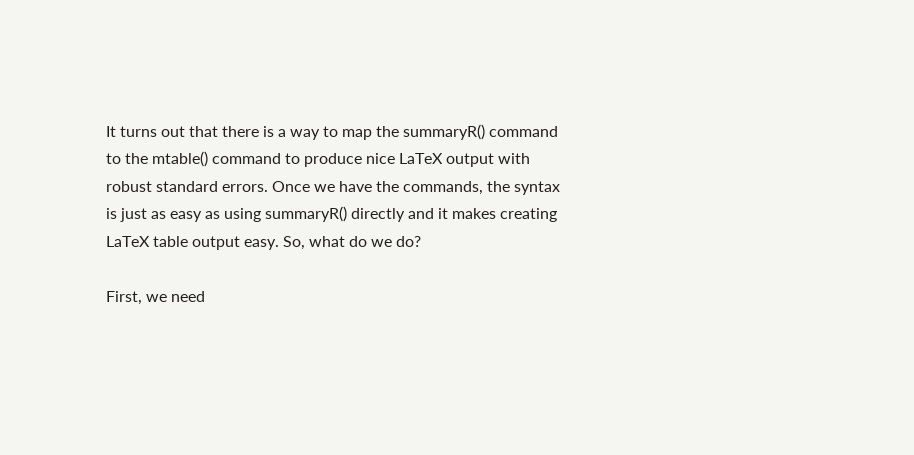It turns out that there is a way to map the summaryR() command to the mtable() command to produce nice LaTeX output with robust standard errors. Once we have the commands, the syntax is just as easy as using summaryR() directly and it makes creating LaTeX table output easy. So, what do we do?

First, we need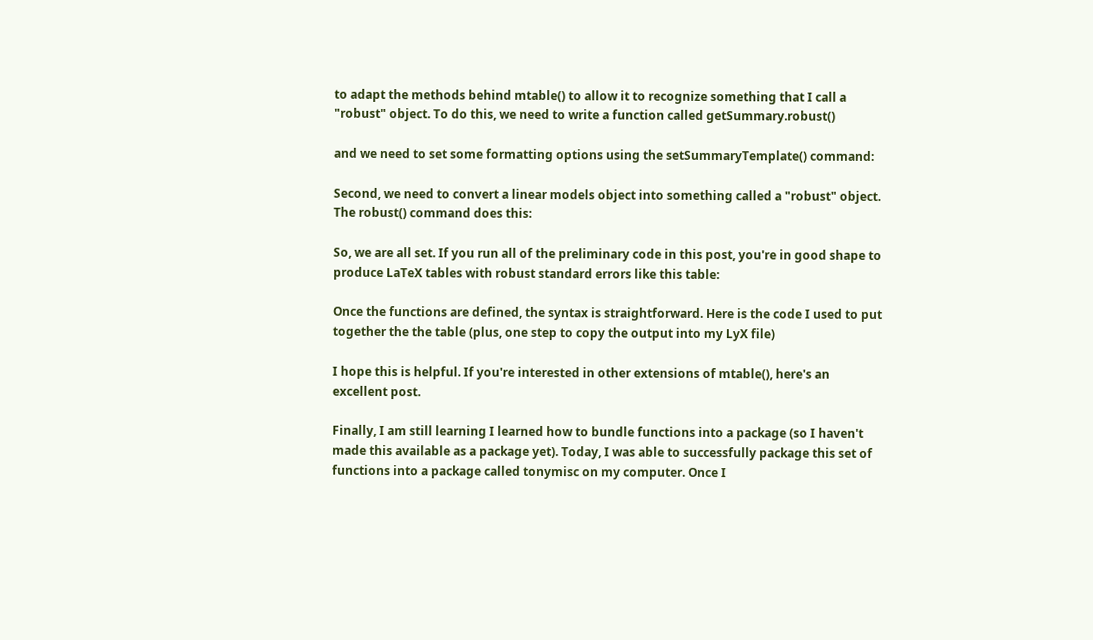to adapt the methods behind mtable() to allow it to recognize something that I call a "robust" object. To do this, we need to write a function called getSummary.robust()

and we need to set some formatting options using the setSummaryTemplate() command:

Second, we need to convert a linear models object into something called a "robust" object. The robust() command does this:

So, we are all set. If you run all of the preliminary code in this post, you're in good shape to produce LaTeX tables with robust standard errors like this table:

Once the functions are defined, the syntax is straightforward. Here is the code I used to put together the the table (plus, one step to copy the output into my LyX file)

I hope this is helpful. If you're interested in other extensions of mtable(), here's an excellent post.

Finally, I am still learning I learned how to bundle functions into a package (so I haven't made this available as a package yet). Today, I was able to successfully package this set of functions into a package called tonymisc on my computer. Once I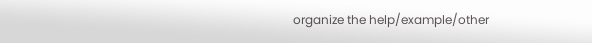organize the help/example/other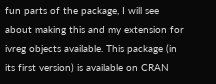fun parts of the package, I will see about making this and my extension for ivreg objects available. This package (in its first version) is available on CRAN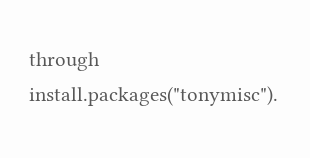through install.packages("tonymisc").